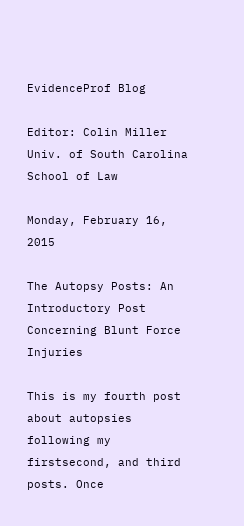EvidenceProf Blog

Editor: Colin Miller
Univ. of South Carolina School of Law

Monday, February 16, 2015

The Autopsy Posts: An Introductory Post Concerning Blunt Force Injuries

This is my fourth post about autopsies following my firstsecond, and third posts. Once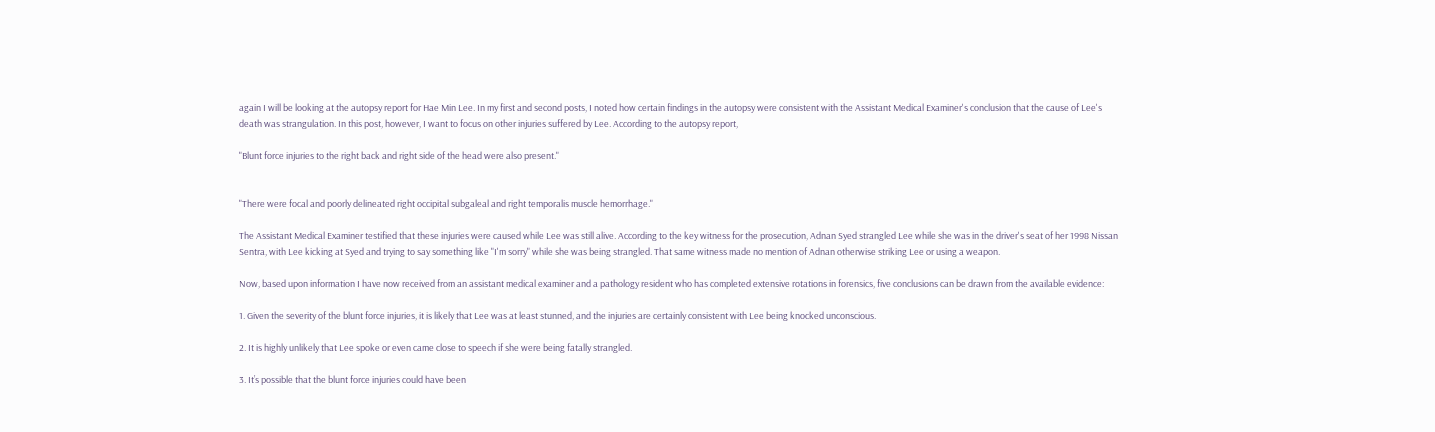again I will be looking at the autopsy report for Hae Min Lee. In my first and second posts, I noted how certain findings in the autopsy were consistent with the Assistant Medical Examiner's conclusion that the cause of Lee's death was strangulation. In this post, however, I want to focus on other injuries suffered by Lee. According to the autopsy report,

"Blunt force injuries to the right back and right side of the head were also present."


"There were focal and poorly delineated right occipital subgaleal and right temporalis muscle hemorrhage."

The Assistant Medical Examiner testified that these injuries were caused while Lee was still alive. According to the key witness for the prosecution, Adnan Syed strangled Lee while she was in the driver's seat of her 1998 Nissan Sentra, with Lee kicking at Syed and trying to say something like "I'm sorry" while she was being strangled. That same witness made no mention of Adnan otherwise striking Lee or using a weapon.

Now, based upon information I have now received from an assistant medical examiner and a pathology resident who has completed extensive rotations in forensics, five conclusions can be drawn from the available evidence:

1. Given the severity of the blunt force injuries, it is likely that Lee was at least stunned, and the injuries are certainly consistent with Lee being knocked unconscious.

2. It is highly unlikely that Lee spoke or even came close to speech if she were being fatally strangled.

3. It’s possible that the blunt force injuries could have been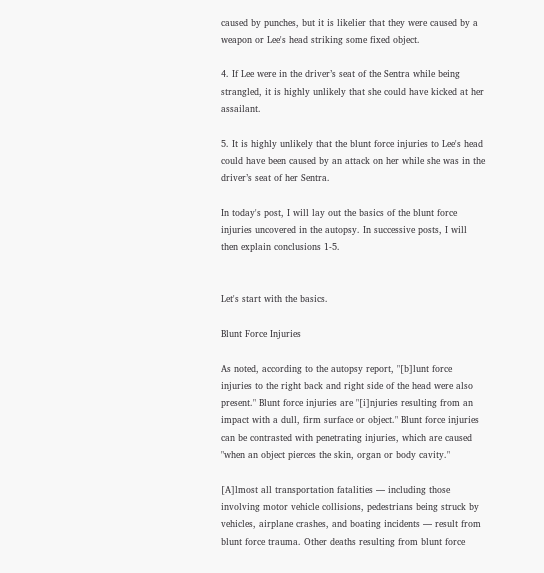caused by punches, but it is likelier that they were caused by a weapon or Lee's head striking some fixed object.

4. If Lee were in the driver’s seat of the Sentra while being strangled, it is highly unlikely that she could have kicked at her assailant.

5. It is highly unlikely that the blunt force injuries to Lee's head could have been caused by an attack on her while she was in the driver’s seat of her Sentra.

In today's post, I will lay out the basics of the blunt force injuries uncovered in the autopsy. In successive posts, I will then explain conclusions 1-5.


Let's start with the basics.

Blunt Force Injuries

As noted, according to the autopsy report, "[b]lunt force injuries to the right back and right side of the head were also present." Blunt force injuries are "[i]njuries resulting from an impact with a dull, firm surface or object." Blunt force injuries can be contrasted with penetrating injuries, which are caused "when an object pierces the skin, organ or body cavity."

[A]lmost all transportation fatalities — including those involving motor vehicle collisions, pedestrians being struck by vehicles, airplane crashes, and boating incidents — result from blunt force trauma. Other deaths resulting from blunt force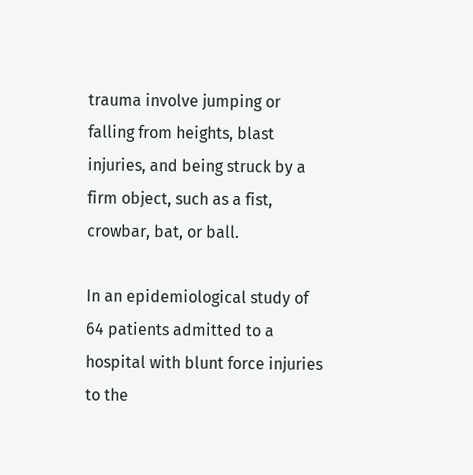trauma involve jumping or falling from heights, blast injuries, and being struck by a firm object, such as a fist, crowbar, bat, or ball.

In an epidemiological study of 64 patients admitted to a hospital with blunt force injuries to the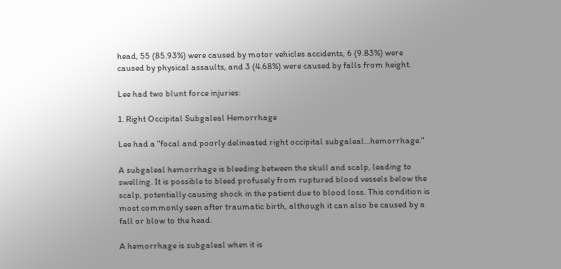head, 55 (85.93%) were caused by motor vehicles accidents, 6 (9.83%) were caused by physical assaults, and 3 (4.68%) were caused by falls from height.

Lee had two blunt force injuries:

1. Right Occipital Subgaleal Hemorrhage

Lee had a "focal and poorly delineated right occipital subgaleal...hemorrhage."

A subgaleal hemorrhage is bleeding between the skull and scalp, leading to swelling. It is possible to bleed profusely from ruptured blood vessels below the scalp, potentially causing shock in the patient due to blood loss. This condition is most commonly seen after traumatic birth, although it can also be caused by a fall or blow to the head.

A hemorrhage is subgaleal when it is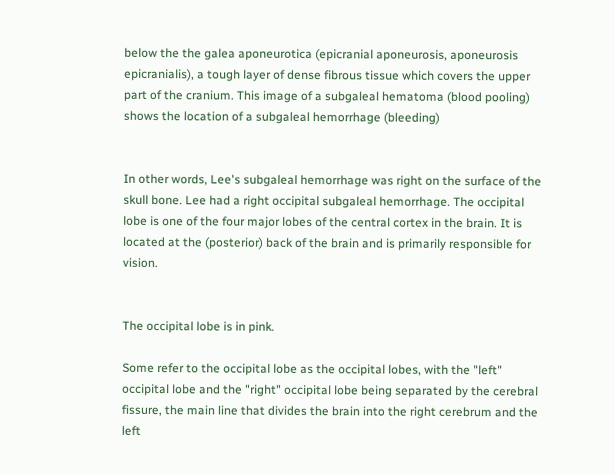below the the galea aponeurotica (epicranial aponeurosis, aponeurosis epicranialis), a tough layer of dense fibrous tissue which covers the upper part of the cranium. This image of a subgaleal hematoma (blood pooling) shows the location of a subgaleal hemorrhage (bleeding)


In other words, Lee's subgaleal hemorrhage was right on the surface of the skull bone. Lee had a right occipital subgaleal hemorrhage. The occipital lobe is one of the four major lobes of the central cortex in the brain. It is located at the (posterior) back of the brain and is primarily responsible for vision.


The occipital lobe is in pink.

Some refer to the occipital lobe as the occipital lobes, with the "left" occipital lobe and the "right" occipital lobe being separated by the cerebral fissure, the main line that divides the brain into the right cerebrum and the left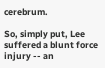cerebrum.

So, simply put, Lee suffered a blunt force injury -- an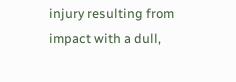injury resulting from impact with a dull,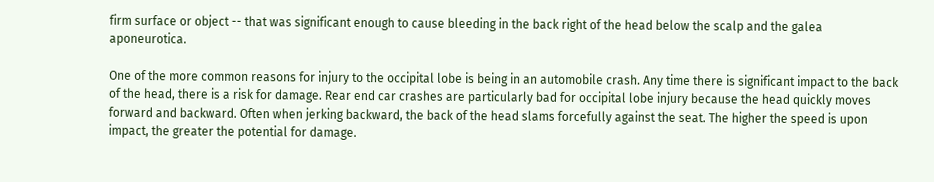firm surface or object -- that was significant enough to cause bleeding in the back right of the head below the scalp and the galea aponeurotica.

One of the more common reasons for injury to the occipital lobe is being in an automobile crash. Any time there is significant impact to the back of the head, there is a risk for damage. Rear end car crashes are particularly bad for occipital lobe injury because the head quickly moves forward and backward. Often when jerking backward, the back of the head slams forcefully against the seat. The higher the speed is upon impact, the greater the potential for damage.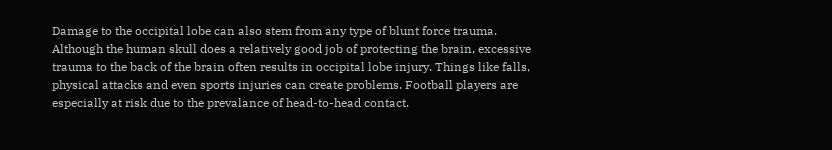Damage to the occipital lobe can also stem from any type of blunt force trauma. Although the human skull does a relatively good job of protecting the brain, excessive trauma to the back of the brain often results in occipital lobe injury. Things like falls, physical attacks and even sports injuries can create problems. Football players are especially at risk due to the prevalance of head-to-head contact.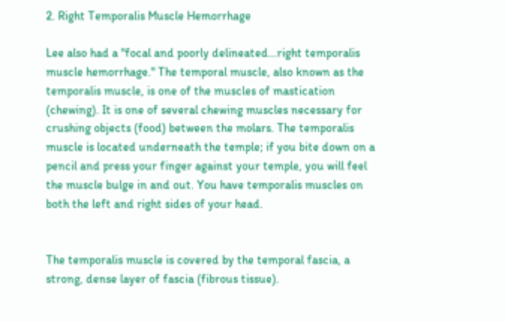2. Right Temporalis Muscle Hemorrhage

Lee also had a "focal and poorly delineated...right temporalis muscle hemorrhage." The temporal muscle, also known as the temporalis muscle, is one of the muscles of mastication (chewing). It is one of several chewing muscles necessary for crushing objects (food) between the molars. The temporalis muscle is located underneath the temple; if you bite down on a pencil and press your finger against your temple, you will feel the muscle bulge in and out. You have temporalis muscles on both the left and right sides of your head.


The temporalis muscle is covered by the temporal fascia, a strong, dense layer of fascia (fibrous tissue).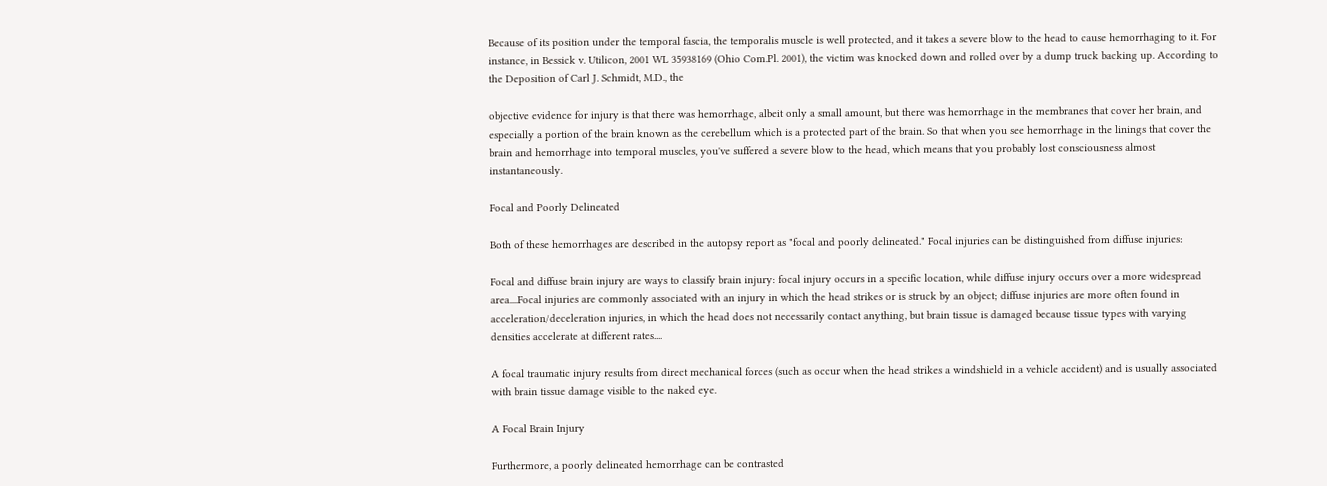Because of its position under the temporal fascia, the temporalis muscle is well protected, and it takes a severe blow to the head to cause hemorrhaging to it. For instance, in Bessick v. Utilicon, 2001 WL 35938169 (Ohio Com.Pl. 2001), the victim was knocked down and rolled over by a dump truck backing up. According to the Deposition of Carl J. Schmidt, M.D., the

objective evidence for injury is that there was hemorrhage, albeit only a small amount, but there was hemorrhage in the membranes that cover her brain, and especially a portion of the brain known as the cerebellum which is a protected part of the brain. So that when you see hemorrhage in the linings that cover the brain and hemorrhage into temporal muscles, you've suffered a severe blow to the head, which means that you probably lost consciousness almost instantaneously.

Focal and Poorly Delineated

Both of these hemorrhages are described in the autopsy report as "focal and poorly delineated." Focal injuries can be distinguished from diffuse injuries:

Focal and diffuse brain injury are ways to classify brain injury: focal injury occurs in a specific location, while diffuse injury occurs over a more widespread area....Focal injuries are commonly associated with an injury in which the head strikes or is struck by an object; diffuse injuries are more often found in acceleration/deceleration injuries, in which the head does not necessarily contact anything, but brain tissue is damaged because tissue types with varying densities accelerate at different rates....

A focal traumatic injury results from direct mechanical forces (such as occur when the head strikes a windshield in a vehicle accident) and is usually associated with brain tissue damage visible to the naked eye.

A Focal Brain Injury

Furthermore, a poorly delineated hemorrhage can be contrasted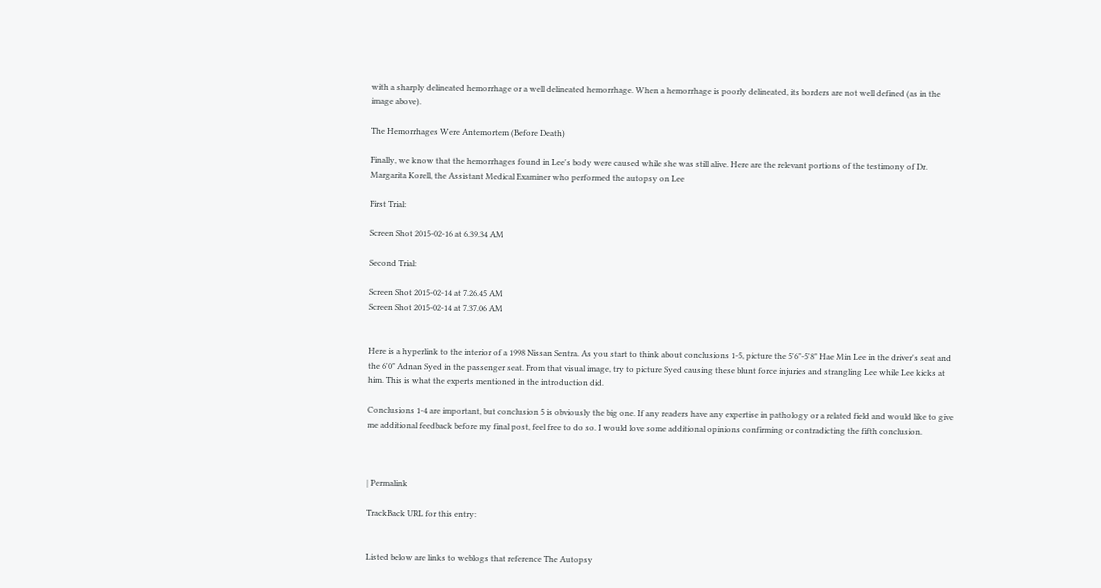with a sharply delineated hemorrhage or a well delineated hemorrhage. When a hemorrhage is poorly delineated, its borders are not well defined (as in the image above).

The Hemorrhages Were Antemortem (Before Death)

Finally, we know that the hemorrhages found in Lee's body were caused while she was still alive. Here are the relevant portions of the testimony of Dr. Margarita Korell, the Assistant Medical Examiner who performed the autopsy on Lee

First Trial:

Screen Shot 2015-02-16 at 6.39.34 AM

Second Trial:

Screen Shot 2015-02-14 at 7.26.45 AM
Screen Shot 2015-02-14 at 7.37.06 AM


Here is a hyperlink to the interior of a 1998 Nissan Sentra. As you start to think about conclusions 1-5, picture the 5'6"-5'8" Hae Min Lee in the driver's seat and the 6'0" Adnan Syed in the passenger seat. From that visual image, try to picture Syed causing these blunt force injuries and strangling Lee while Lee kicks at him. This is what the experts mentioned in the introduction did.

Conclusions 1-4 are important, but conclusion 5 is obviously the big one. If any readers have any expertise in pathology or a related field and would like to give me additional feedback before my final post, feel free to do so. I would love some additional opinions confirming or contradicting the fifth conclusion.



| Permalink

TrackBack URL for this entry:


Listed below are links to weblogs that reference The Autopsy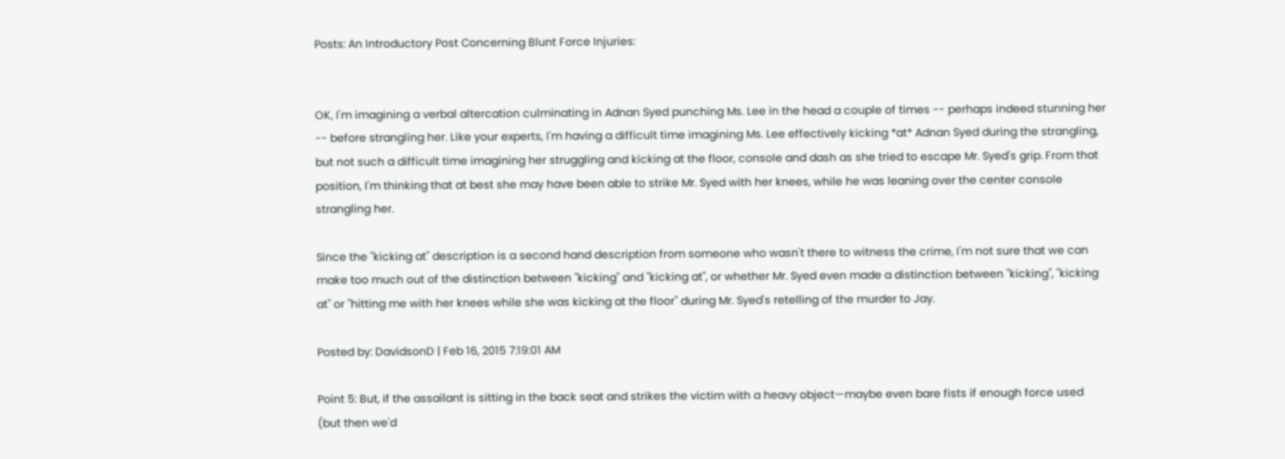Posts: An Introductory Post Concerning Blunt Force Injuries:


OK, I'm imagining a verbal altercation culminating in Adnan Syed punching Ms. Lee in the head a couple of times -- perhaps indeed stunning her -- before strangling her. Like your experts, I'm having a difficult time imagining Ms. Lee effectively kicking *at* Adnan Syed during the strangling, but not such a difficult time imagining her struggling and kicking at the floor, console and dash as she tried to escape Mr. Syed's grip. From that position, I'm thinking that at best she may have been able to strike Mr. Syed with her knees, while he was leaning over the center console strangling her.

Since the "kicking at" description is a second hand description from someone who wasn't there to witness the crime, I'm not sure that we can make too much out of the distinction between "kicking" and "kicking at", or whether Mr. Syed even made a distinction between "kicking", "kicking at" or "hitting me with her knees while she was kicking at the floor" during Mr. Syed's retelling of the murder to Jay.

Posted by: DavidsonD | Feb 16, 2015 7:19:01 AM

Point 5: But, if the assailant is sitting in the back seat and strikes the victim with a heavy object—maybe even bare fists if enough force used (but then we'd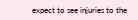expect to see injuries to the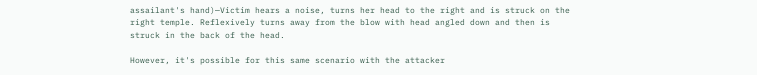assailant's hand)—Victim hears a noise, turns her head to the right and is struck on the right temple. Reflexively turns away from the blow with head angled down and then is struck in the back of the head.

However, it's possible for this same scenario with the attacker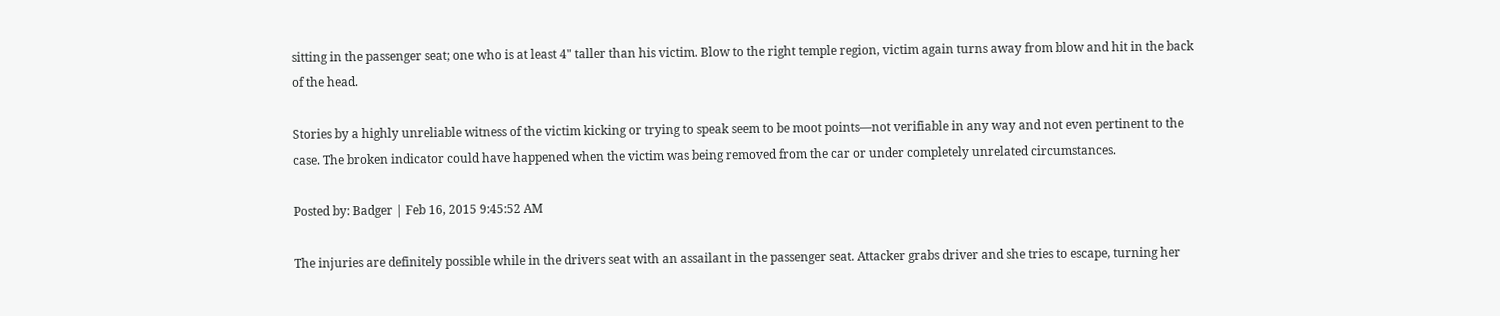sitting in the passenger seat; one who is at least 4" taller than his victim. Blow to the right temple region, victim again turns away from blow and hit in the back of the head.

Stories by a highly unreliable witness of the victim kicking or trying to speak seem to be moot points—not verifiable in any way and not even pertinent to the case. The broken indicator could have happened when the victim was being removed from the car or under completely unrelated circumstances.

Posted by: Badger | Feb 16, 2015 9:45:52 AM

The injuries are definitely possible while in the drivers seat with an assailant in the passenger seat. Attacker grabs driver and she tries to escape, turning her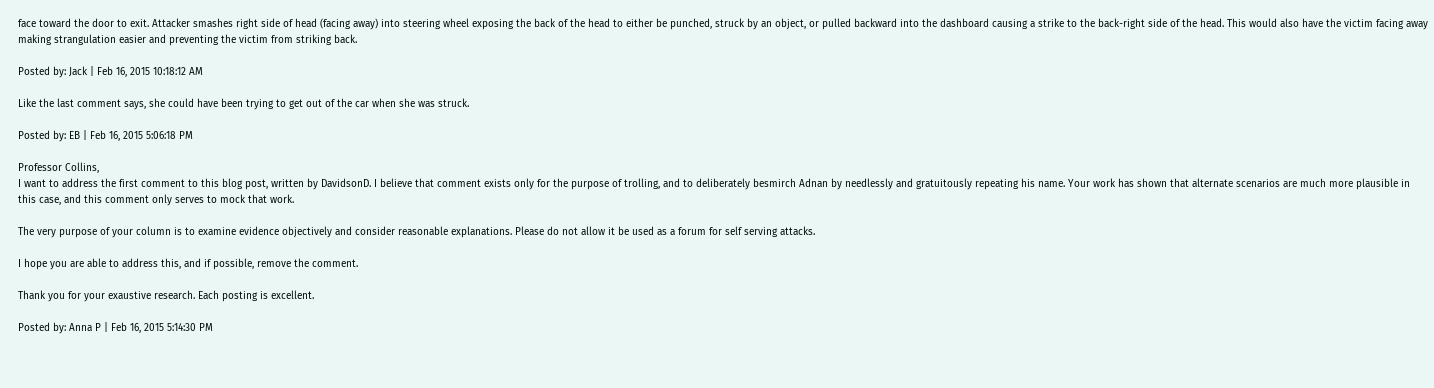face toward the door to exit. Attacker smashes right side of head (facing away) into steering wheel exposing the back of the head to either be punched, struck by an object, or pulled backward into the dashboard causing a strike to the back-right side of the head. This would also have the victim facing away making strangulation easier and preventing the victim from striking back.

Posted by: Jack | Feb 16, 2015 10:18:12 AM

Like the last comment says, she could have been trying to get out of the car when she was struck.

Posted by: EB | Feb 16, 2015 5:06:18 PM

Professor Collins,
I want to address the first comment to this blog post, written by DavidsonD. I believe that comment exists only for the purpose of trolling, and to deliberately besmirch Adnan by needlessly and gratuitously repeating his name. Your work has shown that alternate scenarios are much more plausible in this case, and this comment only serves to mock that work.

The very purpose of your column is to examine evidence objectively and consider reasonable explanations. Please do not allow it be used as a forum for self serving attacks.

I hope you are able to address this, and if possible, remove the comment.

Thank you for your exaustive research. Each posting is excellent.

Posted by: Anna P | Feb 16, 2015 5:14:30 PM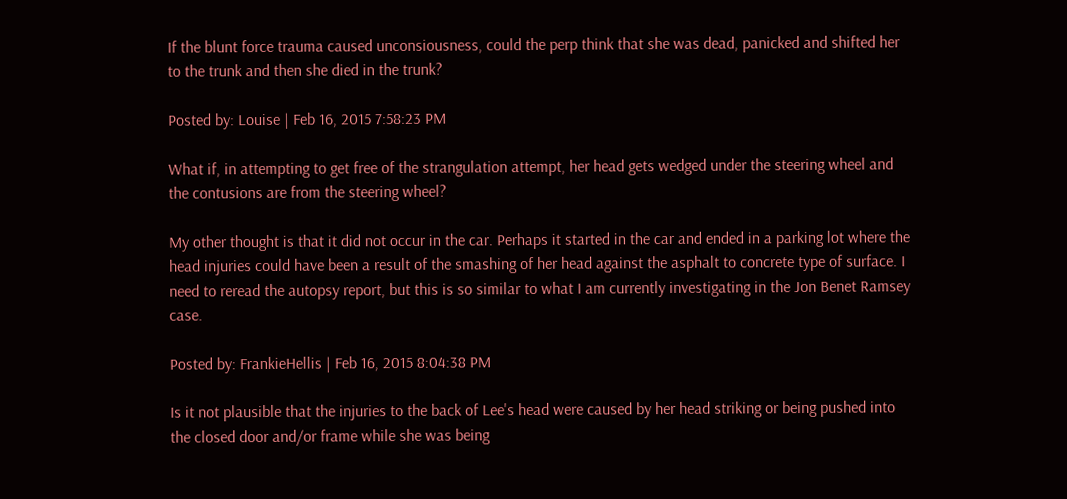If the blunt force trauma caused unconsiousness, could the perp think that she was dead, panicked and shifted her to the trunk and then she died in the trunk?

Posted by: Louise | Feb 16, 2015 7:58:23 PM

What if, in attempting to get free of the strangulation attempt, her head gets wedged under the steering wheel and the contusions are from the steering wheel?

My other thought is that it did not occur in the car. Perhaps it started in the car and ended in a parking lot where the head injuries could have been a result of the smashing of her head against the asphalt to concrete type of surface. I need to reread the autopsy report, but this is so similar to what I am currently investigating in the Jon Benet Ramsey case.

Posted by: FrankieHellis | Feb 16, 2015 8:04:38 PM

Is it not plausible that the injuries to the back of Lee's head were caused by her head striking or being pushed into the closed door and/or frame while she was being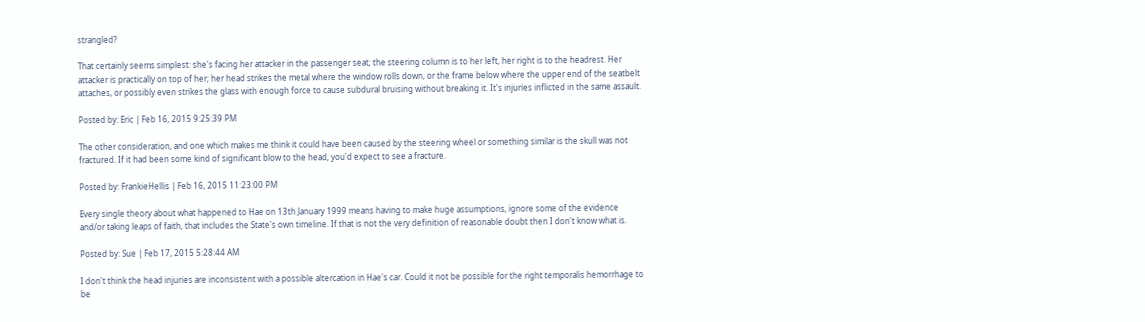strangled?

That certainly seems simplest: she's facing her attacker in the passenger seat; the steering column is to her left, her right is to the headrest. Her attacker is practically on top of her; her head strikes the metal where the window rolls down, or the frame below where the upper end of the seatbelt attaches, or possibly even strikes the glass with enough force to cause subdural bruising without breaking it. It's injuries inflicted in the same assault.

Posted by: Eric | Feb 16, 2015 9:25:39 PM

The other consideration, and one which makes me think it could have been caused by the steering wheel or something similar is the skull was not fractured. If it had been some kind of significant blow to the head, you'd expect to see a fracture.

Posted by: FrankieHellis | Feb 16, 2015 11:23:00 PM

Every single theory about what happened to Hae on 13th January 1999 means having to make huge assumptions, ignore some of the evidence and/or taking leaps of faith, that includes the State's own timeline. If that is not the very definition of reasonable doubt then I don't know what is.

Posted by: Sue | Feb 17, 2015 5:28:44 AM

I don't think the head injuries are inconsistent with a possible altercation in Hae's car. Could it not be possible for the right temporalis hemorrhage to be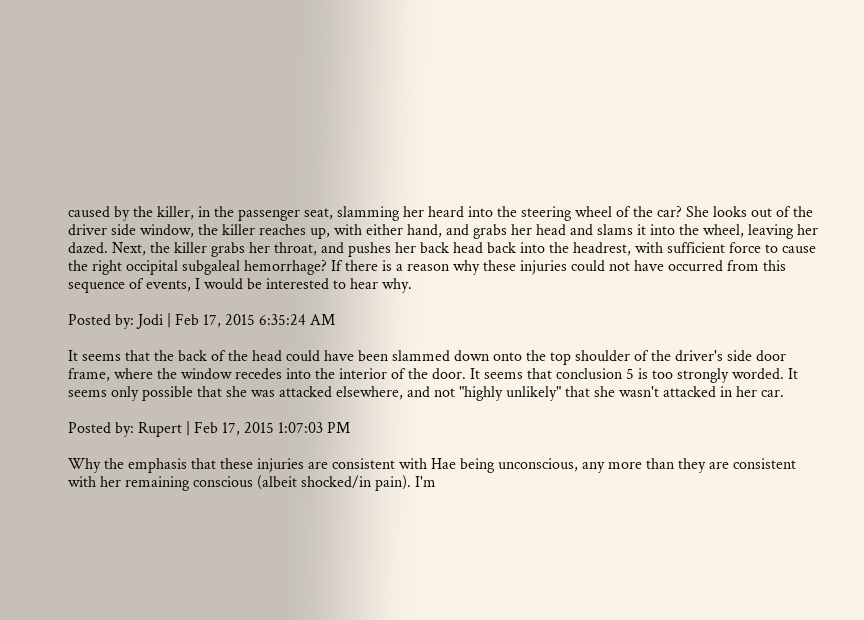caused by the killer, in the passenger seat, slamming her heard into the steering wheel of the car? She looks out of the driver side window, the killer reaches up, with either hand, and grabs her head and slams it into the wheel, leaving her dazed. Next, the killer grabs her throat, and pushes her back head back into the headrest, with sufficient force to cause the right occipital subgaleal hemorrhage? If there is a reason why these injuries could not have occurred from this sequence of events, I would be interested to hear why.

Posted by: Jodi | Feb 17, 2015 6:35:24 AM

It seems that the back of the head could have been slammed down onto the top shoulder of the driver's side door frame, where the window recedes into the interior of the door. It seems that conclusion 5 is too strongly worded. It seems only possible that she was attacked elsewhere, and not "highly unlikely" that she wasn't attacked in her car.

Posted by: Rupert | Feb 17, 2015 1:07:03 PM

Why the emphasis that these injuries are consistent with Hae being unconscious, any more than they are consistent with her remaining conscious (albeit shocked/in pain). I'm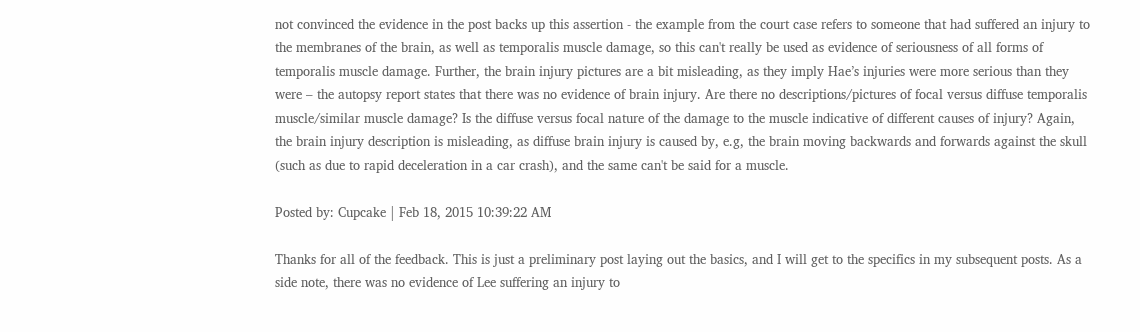not convinced the evidence in the post backs up this assertion - the example from the court case refers to someone that had suffered an injury to the membranes of the brain, as well as temporalis muscle damage, so this can't really be used as evidence of seriousness of all forms of temporalis muscle damage. Further, the brain injury pictures are a bit misleading, as they imply Hae’s injuries were more serious than they were – the autopsy report states that there was no evidence of brain injury. Are there no descriptions/pictures of focal versus diffuse temporalis muscle/similar muscle damage? Is the diffuse versus focal nature of the damage to the muscle indicative of different causes of injury? Again, the brain injury description is misleading, as diffuse brain injury is caused by, e.g, the brain moving backwards and forwards against the skull (such as due to rapid deceleration in a car crash), and the same can't be said for a muscle.

Posted by: Cupcake | Feb 18, 2015 10:39:22 AM

Thanks for all of the feedback. This is just a preliminary post laying out the basics, and I will get to the specifics in my subsequent posts. As a side note, there was no evidence of Lee suffering an injury to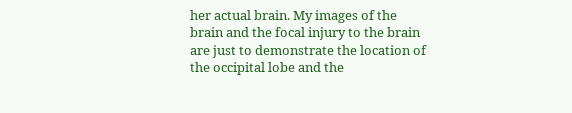her actual brain. My images of the brain and the focal injury to the brain are just to demonstrate the location of the occipital lobe and the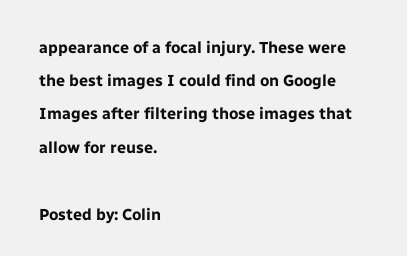appearance of a focal injury. These were the best images I could find on Google Images after filtering those images that allow for reuse.

Posted by: Colin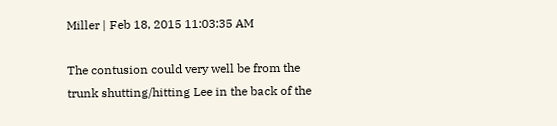Miller | Feb 18, 2015 11:03:35 AM

The contusion could very well be from the trunk shutting/hitting Lee in the back of the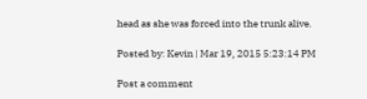head as she was forced into the trunk alive.

Posted by: Kevin | Mar 19, 2015 5:23:14 PM

Post a comment